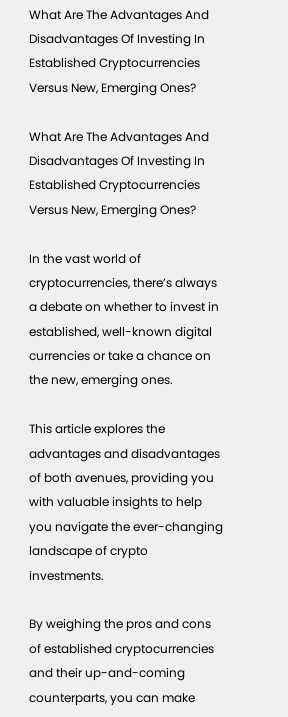What Are The Advantages And Disadvantages Of Investing In Established Cryptocurrencies Versus New, Emerging Ones?

What Are The Advantages And Disadvantages Of Investing In Established Cryptocurrencies Versus New, Emerging Ones?

In the vast world of cryptocurrencies, there’s always a debate on whether to invest in established, well-known digital currencies or take a chance on the new, emerging ones.

This article explores the advantages and disadvantages of both avenues, providing you with valuable insights to help you navigate the ever-changing landscape of crypto investments.

By weighing the pros and cons of established cryptocurrencies and their up-and-coming counterparts, you can make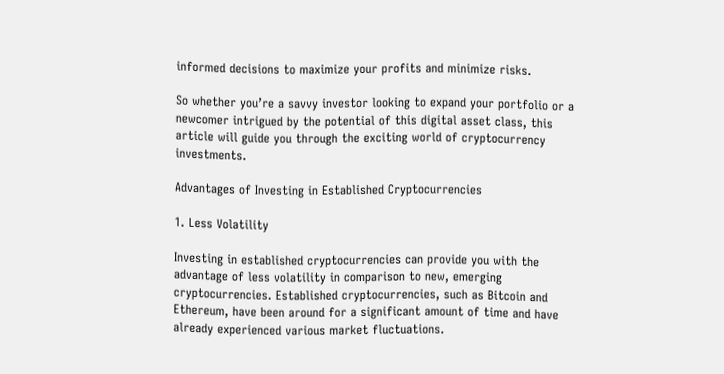informed decisions to maximize your profits and minimize risks.

So whether you’re a savvy investor looking to expand your portfolio or a newcomer intrigued by the potential of this digital asset class, this article will guide you through the exciting world of cryptocurrency investments.

Advantages of Investing in Established Cryptocurrencies

1. Less Volatility

Investing in established cryptocurrencies can provide you with the advantage of less volatility in comparison to new, emerging cryptocurrencies. Established cryptocurrencies, such as Bitcoin and Ethereum, have been around for a significant amount of time and have already experienced various market fluctuations.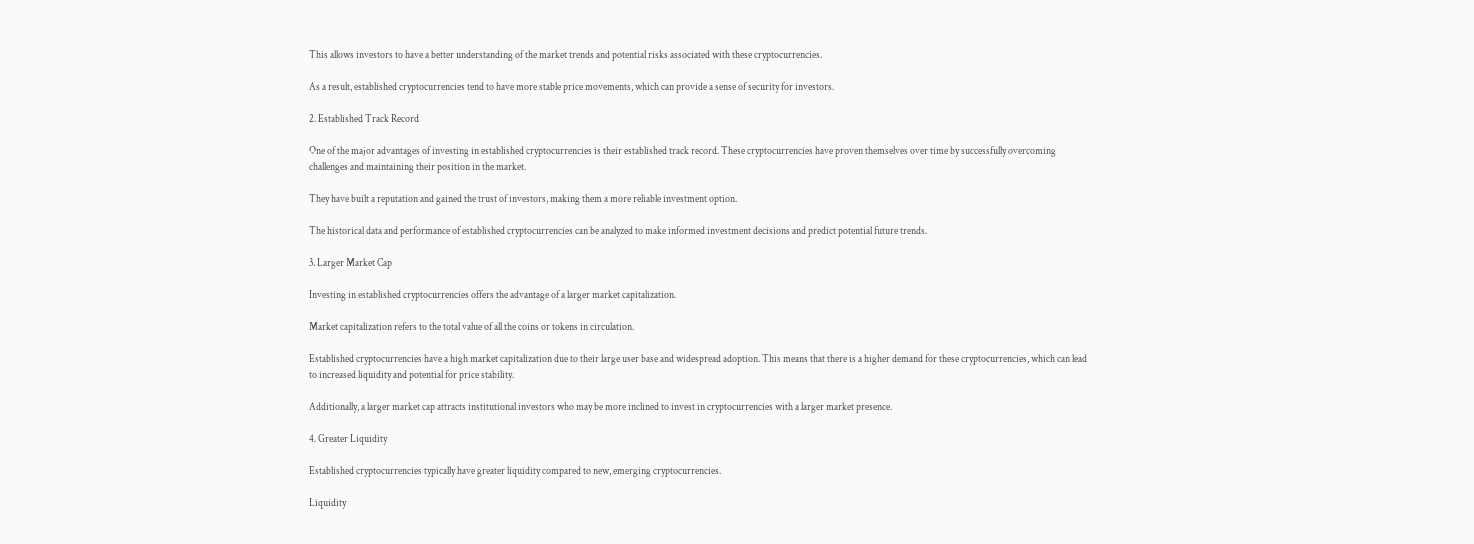This allows investors to have a better understanding of the market trends and potential risks associated with these cryptocurrencies.

As a result, established cryptocurrencies tend to have more stable price movements, which can provide a sense of security for investors.

2. Established Track Record

One of the major advantages of investing in established cryptocurrencies is their established track record. These cryptocurrencies have proven themselves over time by successfully overcoming challenges and maintaining their position in the market.

They have built a reputation and gained the trust of investors, making them a more reliable investment option.

The historical data and performance of established cryptocurrencies can be analyzed to make informed investment decisions and predict potential future trends.

3. Larger Market Cap

Investing in established cryptocurrencies offers the advantage of a larger market capitalization.

Market capitalization refers to the total value of all the coins or tokens in circulation.

Established cryptocurrencies have a high market capitalization due to their large user base and widespread adoption. This means that there is a higher demand for these cryptocurrencies, which can lead to increased liquidity and potential for price stability.

Additionally, a larger market cap attracts institutional investors who may be more inclined to invest in cryptocurrencies with a larger market presence.

4. Greater Liquidity

Established cryptocurrencies typically have greater liquidity compared to new, emerging cryptocurrencies.

Liquidity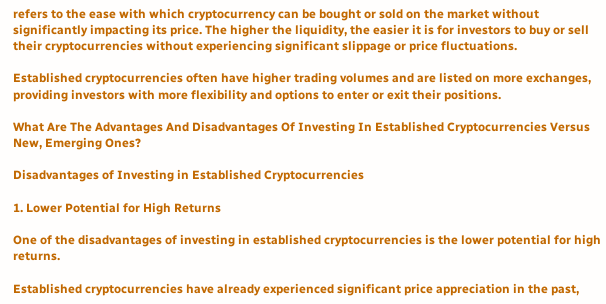refers to the ease with which cryptocurrency can be bought or sold on the market without significantly impacting its price. The higher the liquidity, the easier it is for investors to buy or sell their cryptocurrencies without experiencing significant slippage or price fluctuations.

Established cryptocurrencies often have higher trading volumes and are listed on more exchanges, providing investors with more flexibility and options to enter or exit their positions.

What Are The Advantages And Disadvantages Of Investing In Established Cryptocurrencies Versus New, Emerging Ones?

Disadvantages of Investing in Established Cryptocurrencies

1. Lower Potential for High Returns

One of the disadvantages of investing in established cryptocurrencies is the lower potential for high returns.

Established cryptocurrencies have already experienced significant price appreciation in the past,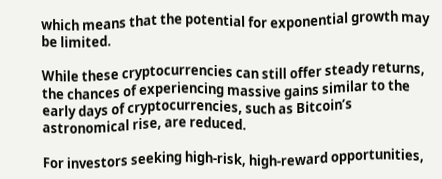which means that the potential for exponential growth may be limited.

While these cryptocurrencies can still offer steady returns, the chances of experiencing massive gains similar to the early days of cryptocurrencies, such as Bitcoin’s astronomical rise, are reduced.

For investors seeking high-risk, high-reward opportunities,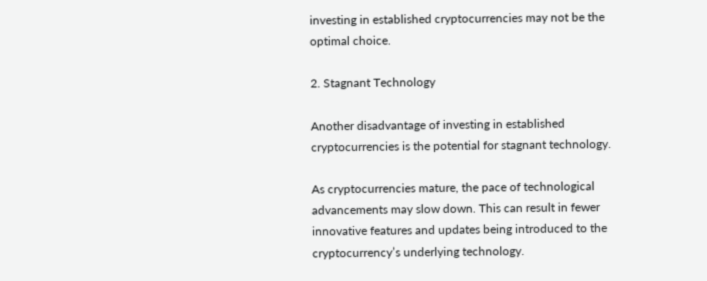investing in established cryptocurrencies may not be the optimal choice.

2. Stagnant Technology

Another disadvantage of investing in established cryptocurrencies is the potential for stagnant technology.

As cryptocurrencies mature, the pace of technological advancements may slow down. This can result in fewer innovative features and updates being introduced to the cryptocurrency’s underlying technology.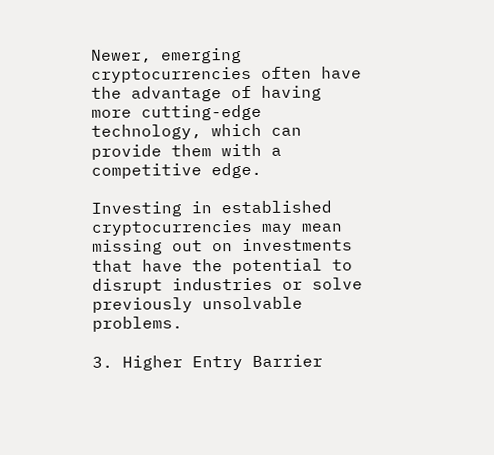Newer, emerging cryptocurrencies often have the advantage of having more cutting-edge technology, which can provide them with a competitive edge.

Investing in established cryptocurrencies may mean missing out on investments that have the potential to disrupt industries or solve previously unsolvable problems.

3. Higher Entry Barrier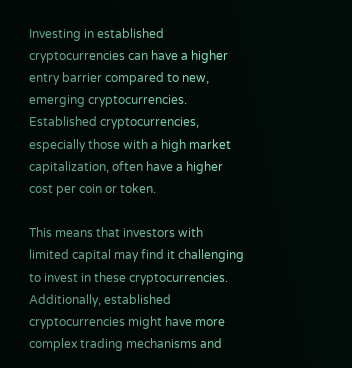Investing in established cryptocurrencies can have a higher entry barrier compared to new, emerging cryptocurrencies. Established cryptocurrencies, especially those with a high market capitalization, often have a higher cost per coin or token.

This means that investors with limited capital may find it challenging to invest in these cryptocurrencies. Additionally, established cryptocurrencies might have more complex trading mechanisms and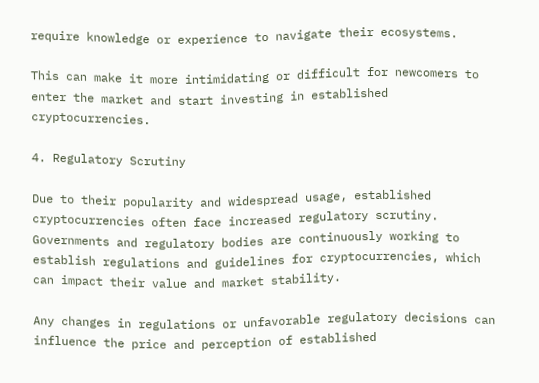require knowledge or experience to navigate their ecosystems.

This can make it more intimidating or difficult for newcomers to enter the market and start investing in established cryptocurrencies.

4. Regulatory Scrutiny

Due to their popularity and widespread usage, established cryptocurrencies often face increased regulatory scrutiny. Governments and regulatory bodies are continuously working to establish regulations and guidelines for cryptocurrencies, which can impact their value and market stability.

Any changes in regulations or unfavorable regulatory decisions can influence the price and perception of established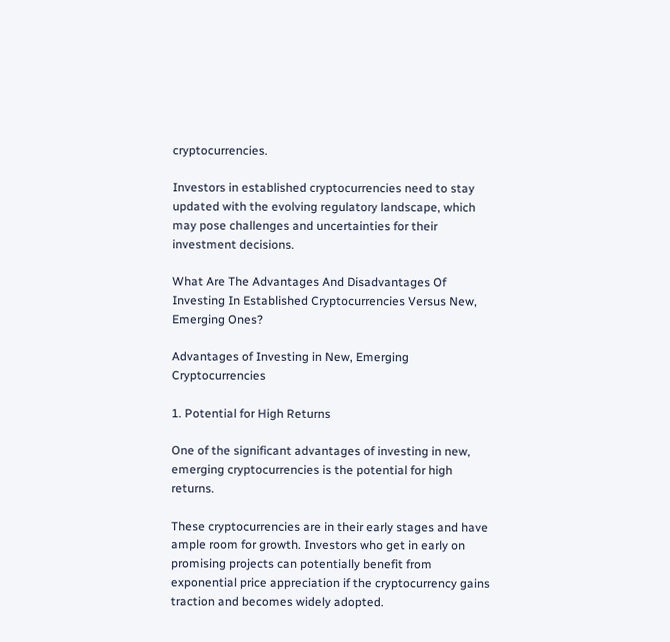cryptocurrencies.

Investors in established cryptocurrencies need to stay updated with the evolving regulatory landscape, which may pose challenges and uncertainties for their investment decisions.

What Are The Advantages And Disadvantages Of Investing In Established Cryptocurrencies Versus New, Emerging Ones?

Advantages of Investing in New, Emerging Cryptocurrencies

1. Potential for High Returns

One of the significant advantages of investing in new, emerging cryptocurrencies is the potential for high returns.

These cryptocurrencies are in their early stages and have ample room for growth. Investors who get in early on promising projects can potentially benefit from exponential price appreciation if the cryptocurrency gains traction and becomes widely adopted.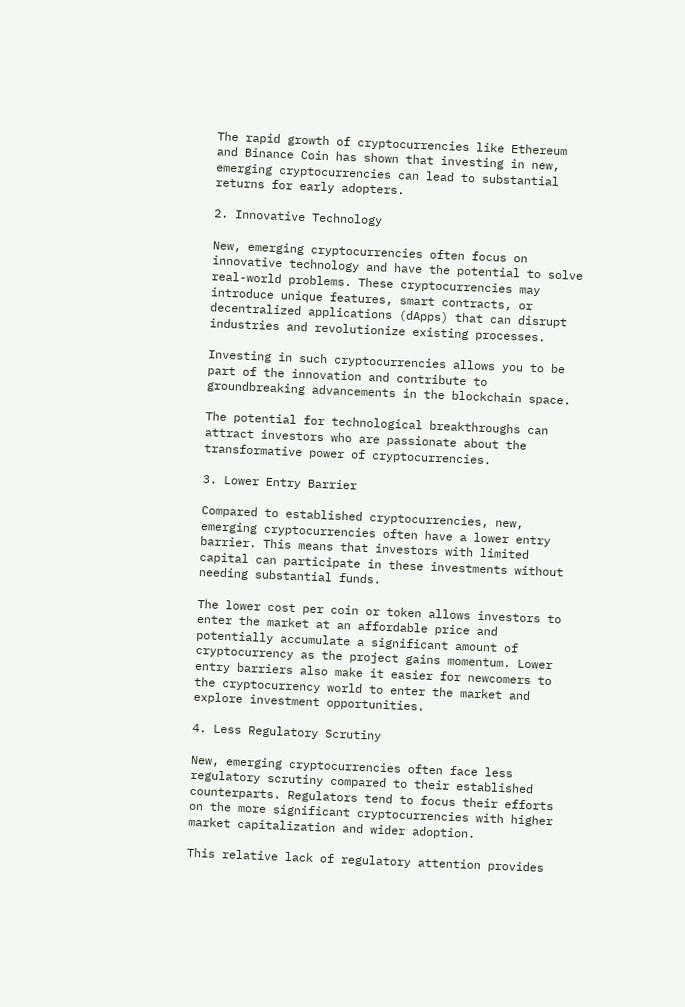The rapid growth of cryptocurrencies like Ethereum and Binance Coin has shown that investing in new, emerging cryptocurrencies can lead to substantial returns for early adopters.

2. Innovative Technology

New, emerging cryptocurrencies often focus on innovative technology and have the potential to solve real-world problems. These cryptocurrencies may introduce unique features, smart contracts, or decentralized applications (dApps) that can disrupt industries and revolutionize existing processes.

Investing in such cryptocurrencies allows you to be part of the innovation and contribute to groundbreaking advancements in the blockchain space.

The potential for technological breakthroughs can attract investors who are passionate about the transformative power of cryptocurrencies.

3. Lower Entry Barrier

Compared to established cryptocurrencies, new, emerging cryptocurrencies often have a lower entry barrier. This means that investors with limited capital can participate in these investments without needing substantial funds.

The lower cost per coin or token allows investors to enter the market at an affordable price and potentially accumulate a significant amount of cryptocurrency as the project gains momentum. Lower entry barriers also make it easier for newcomers to the cryptocurrency world to enter the market and explore investment opportunities.

4. Less Regulatory Scrutiny

New, emerging cryptocurrencies often face less regulatory scrutiny compared to their established counterparts. Regulators tend to focus their efforts on the more significant cryptocurrencies with higher market capitalization and wider adoption.

This relative lack of regulatory attention provides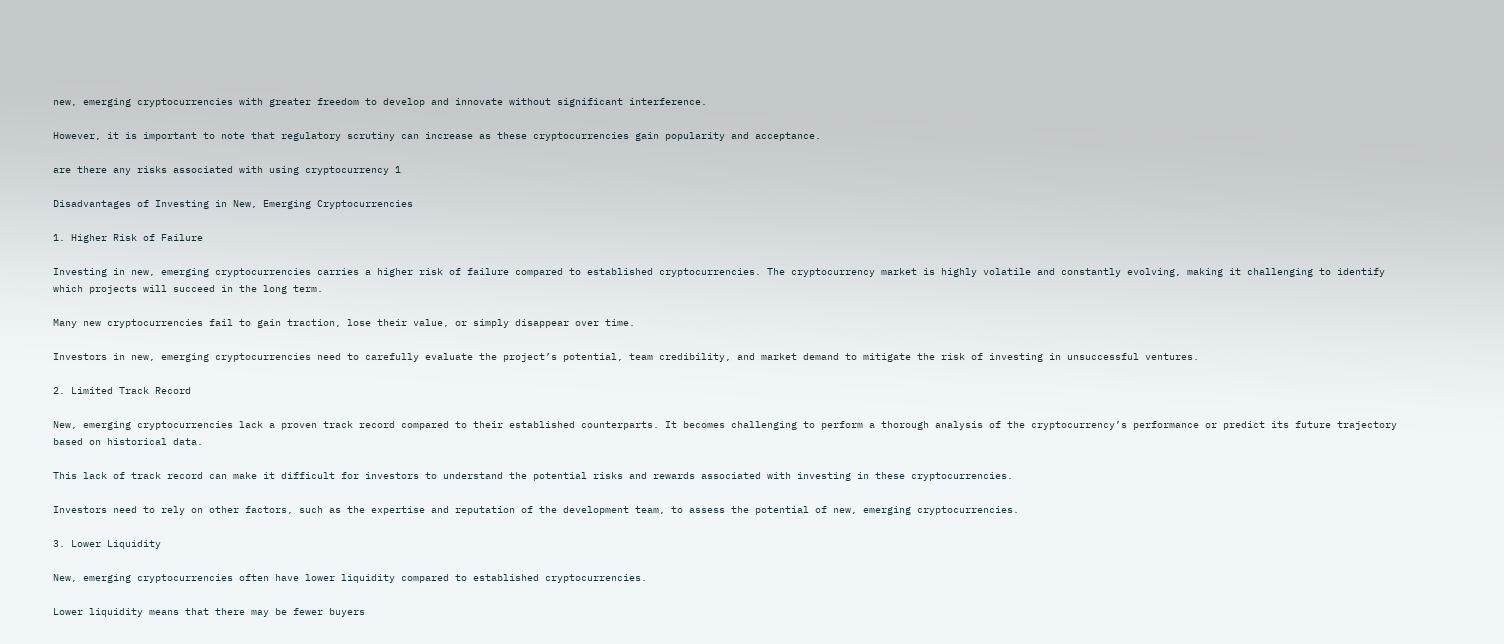new, emerging cryptocurrencies with greater freedom to develop and innovate without significant interference.

However, it is important to note that regulatory scrutiny can increase as these cryptocurrencies gain popularity and acceptance.

are there any risks associated with using cryptocurrency 1

Disadvantages of Investing in New, Emerging Cryptocurrencies

1. Higher Risk of Failure

Investing in new, emerging cryptocurrencies carries a higher risk of failure compared to established cryptocurrencies. The cryptocurrency market is highly volatile and constantly evolving, making it challenging to identify which projects will succeed in the long term.

Many new cryptocurrencies fail to gain traction, lose their value, or simply disappear over time.

Investors in new, emerging cryptocurrencies need to carefully evaluate the project’s potential, team credibility, and market demand to mitigate the risk of investing in unsuccessful ventures.

2. Limited Track Record

New, emerging cryptocurrencies lack a proven track record compared to their established counterparts. It becomes challenging to perform a thorough analysis of the cryptocurrency’s performance or predict its future trajectory based on historical data.

This lack of track record can make it difficult for investors to understand the potential risks and rewards associated with investing in these cryptocurrencies.

Investors need to rely on other factors, such as the expertise and reputation of the development team, to assess the potential of new, emerging cryptocurrencies.

3. Lower Liquidity

New, emerging cryptocurrencies often have lower liquidity compared to established cryptocurrencies.

Lower liquidity means that there may be fewer buyers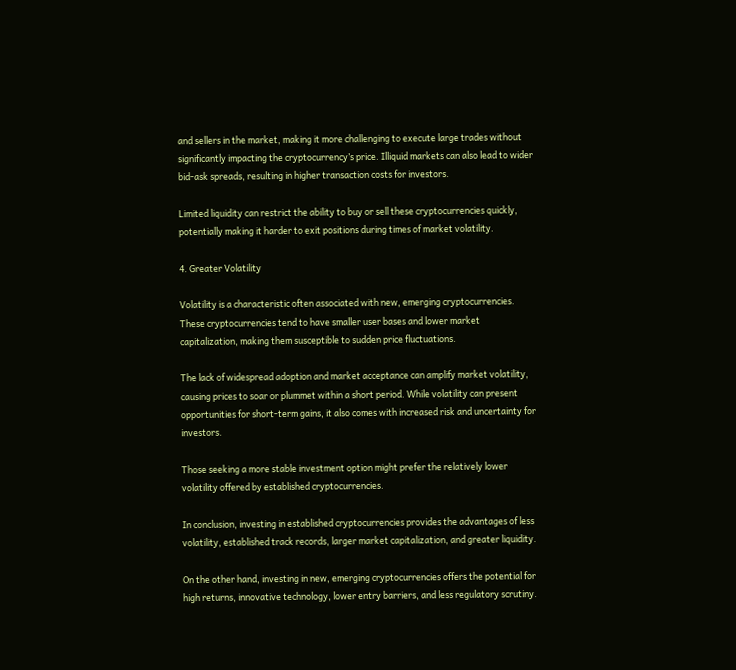and sellers in the market, making it more challenging to execute large trades without significantly impacting the cryptocurrency’s price. Illiquid markets can also lead to wider bid-ask spreads, resulting in higher transaction costs for investors.

Limited liquidity can restrict the ability to buy or sell these cryptocurrencies quickly, potentially making it harder to exit positions during times of market volatility.

4. Greater Volatility

Volatility is a characteristic often associated with new, emerging cryptocurrencies. These cryptocurrencies tend to have smaller user bases and lower market capitalization, making them susceptible to sudden price fluctuations.

The lack of widespread adoption and market acceptance can amplify market volatility, causing prices to soar or plummet within a short period. While volatility can present opportunities for short-term gains, it also comes with increased risk and uncertainty for investors.

Those seeking a more stable investment option might prefer the relatively lower volatility offered by established cryptocurrencies.

In conclusion, investing in established cryptocurrencies provides the advantages of less volatility, established track records, larger market capitalization, and greater liquidity.

On the other hand, investing in new, emerging cryptocurrencies offers the potential for high returns, innovative technology, lower entry barriers, and less regulatory scrutiny.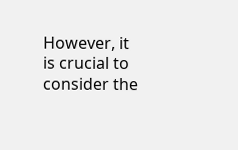However, it is crucial to consider the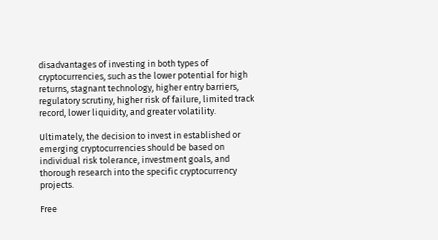disadvantages of investing in both types of cryptocurrencies, such as the lower potential for high returns, stagnant technology, higher entry barriers, regulatory scrutiny, higher risk of failure, limited track record, lower liquidity, and greater volatility.

Ultimately, the decision to invest in established or emerging cryptocurrencies should be based on individual risk tolerance, investment goals, and thorough research into the specific cryptocurrency projects.

Free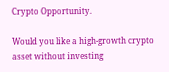Crypto Opportunity.

Would you like a high-growth crypto asset without investing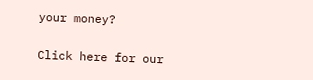your money?

Click here for our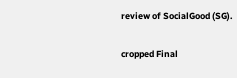review of SocialGood (SG).

cropped Final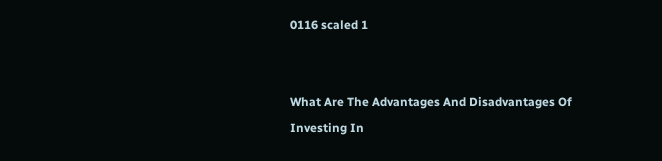0116 scaled 1


What Are The Advantages And Disadvantages Of Investing In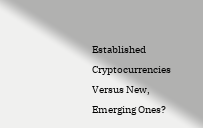Established Cryptocurrencies Versus New, Emerging Ones?